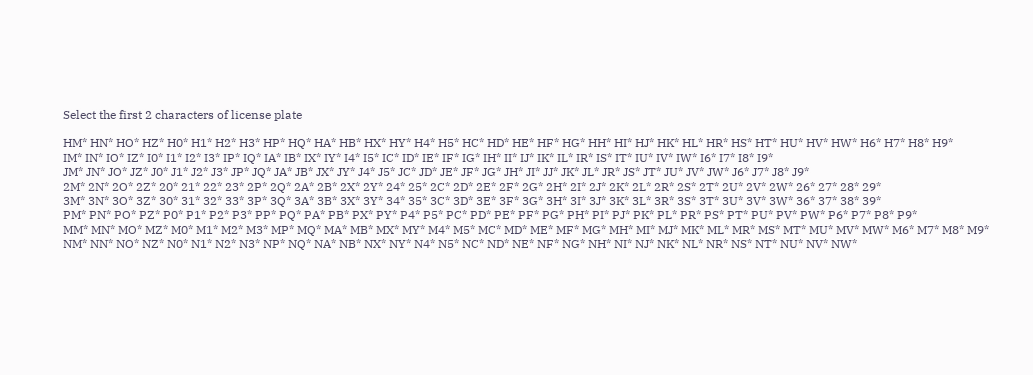Select the first 2 characters of license plate

HM* HN* HO* HZ* H0* H1* H2* H3* HP* HQ* HA* HB* HX* HY* H4* H5* HC* HD* HE* HF* HG* HH* HI* HJ* HK* HL* HR* HS* HT* HU* HV* HW* H6* H7* H8* H9*
IM* IN* IO* IZ* I0* I1* I2* I3* IP* IQ* IA* IB* IX* IY* I4* I5* IC* ID* IE* IF* IG* IH* II* IJ* IK* IL* IR* IS* IT* IU* IV* IW* I6* I7* I8* I9*
JM* JN* JO* JZ* J0* J1* J2* J3* JP* JQ* JA* JB* JX* JY* J4* J5* JC* JD* JE* JF* JG* JH* JI* JJ* JK* JL* JR* JS* JT* JU* JV* JW* J6* J7* J8* J9*
2M* 2N* 2O* 2Z* 20* 21* 22* 23* 2P* 2Q* 2A* 2B* 2X* 2Y* 24* 25* 2C* 2D* 2E* 2F* 2G* 2H* 2I* 2J* 2K* 2L* 2R* 2S* 2T* 2U* 2V* 2W* 26* 27* 28* 29*
3M* 3N* 3O* 3Z* 30* 31* 32* 33* 3P* 3Q* 3A* 3B* 3X* 3Y* 34* 35* 3C* 3D* 3E* 3F* 3G* 3H* 3I* 3J* 3K* 3L* 3R* 3S* 3T* 3U* 3V* 3W* 36* 37* 38* 39*
PM* PN* PO* PZ* P0* P1* P2* P3* PP* PQ* PA* PB* PX* PY* P4* P5* PC* PD* PE* PF* PG* PH* PI* PJ* PK* PL* PR* PS* PT* PU* PV* PW* P6* P7* P8* P9*
MM* MN* MO* MZ* M0* M1* M2* M3* MP* MQ* MA* MB* MX* MY* M4* M5* MC* MD* ME* MF* MG* MH* MI* MJ* MK* ML* MR* MS* MT* MU* MV* MW* M6* M7* M8* M9*
NM* NN* NO* NZ* N0* N1* N2* N3* NP* NQ* NA* NB* NX* NY* N4* N5* NC* ND* NE* NF* NG* NH* NI* NJ* NK* NL* NR* NS* NT* NU* NV* NW*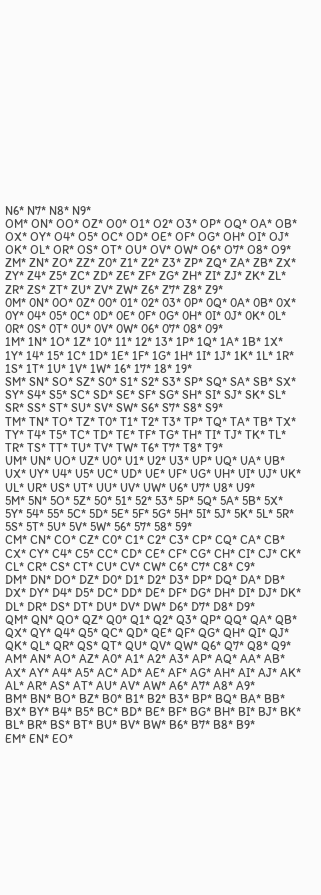N6* N7* N8* N9*
OM* ON* OO* OZ* O0* O1* O2* O3* OP* OQ* OA* OB* OX* OY* O4* O5* OC* OD* OE* OF* OG* OH* OI* OJ* OK* OL* OR* OS* OT* OU* OV* OW* O6* O7* O8* O9*
ZM* ZN* ZO* ZZ* Z0* Z1* Z2* Z3* ZP* ZQ* ZA* ZB* ZX* ZY* Z4* Z5* ZC* ZD* ZE* ZF* ZG* ZH* ZI* ZJ* ZK* ZL* ZR* ZS* ZT* ZU* ZV* ZW* Z6* Z7* Z8* Z9*
0M* 0N* 0O* 0Z* 00* 01* 02* 03* 0P* 0Q* 0A* 0B* 0X* 0Y* 04* 05* 0C* 0D* 0E* 0F* 0G* 0H* 0I* 0J* 0K* 0L* 0R* 0S* 0T* 0U* 0V* 0W* 06* 07* 08* 09*
1M* 1N* 1O* 1Z* 10* 11* 12* 13* 1P* 1Q* 1A* 1B* 1X* 1Y* 14* 15* 1C* 1D* 1E* 1F* 1G* 1H* 1I* 1J* 1K* 1L* 1R* 1S* 1T* 1U* 1V* 1W* 16* 17* 18* 19*
SM* SN* SO* SZ* S0* S1* S2* S3* SP* SQ* SA* SB* SX* SY* S4* S5* SC* SD* SE* SF* SG* SH* SI* SJ* SK* SL* SR* SS* ST* SU* SV* SW* S6* S7* S8* S9*
TM* TN* TO* TZ* T0* T1* T2* T3* TP* TQ* TA* TB* TX* TY* T4* T5* TC* TD* TE* TF* TG* TH* TI* TJ* TK* TL* TR* TS* TT* TU* TV* TW* T6* T7* T8* T9*
UM* UN* UO* UZ* U0* U1* U2* U3* UP* UQ* UA* UB* UX* UY* U4* U5* UC* UD* UE* UF* UG* UH* UI* UJ* UK* UL* UR* US* UT* UU* UV* UW* U6* U7* U8* U9*
5M* 5N* 5O* 5Z* 50* 51* 52* 53* 5P* 5Q* 5A* 5B* 5X* 5Y* 54* 55* 5C* 5D* 5E* 5F* 5G* 5H* 5I* 5J* 5K* 5L* 5R* 5S* 5T* 5U* 5V* 5W* 56* 57* 58* 59*
CM* CN* CO* CZ* C0* C1* C2* C3* CP* CQ* CA* CB* CX* CY* C4* C5* CC* CD* CE* CF* CG* CH* CI* CJ* CK* CL* CR* CS* CT* CU* CV* CW* C6* C7* C8* C9*
DM* DN* DO* DZ* D0* D1* D2* D3* DP* DQ* DA* DB* DX* DY* D4* D5* DC* DD* DE* DF* DG* DH* DI* DJ* DK* DL* DR* DS* DT* DU* DV* DW* D6* D7* D8* D9*
QM* QN* QO* QZ* Q0* Q1* Q2* Q3* QP* QQ* QA* QB* QX* QY* Q4* Q5* QC* QD* QE* QF* QG* QH* QI* QJ* QK* QL* QR* QS* QT* QU* QV* QW* Q6* Q7* Q8* Q9*
AM* AN* AO* AZ* A0* A1* A2* A3* AP* AQ* AA* AB* AX* AY* A4* A5* AC* AD* AE* AF* AG* AH* AI* AJ* AK* AL* AR* AS* AT* AU* AV* AW* A6* A7* A8* A9*
BM* BN* BO* BZ* B0* B1* B2* B3* BP* BQ* BA* BB* BX* BY* B4* B5* BC* BD* BE* BF* BG* BH* BI* BJ* BK* BL* BR* BS* BT* BU* BV* BW* B6* B7* B8* B9*
EM* EN* EO*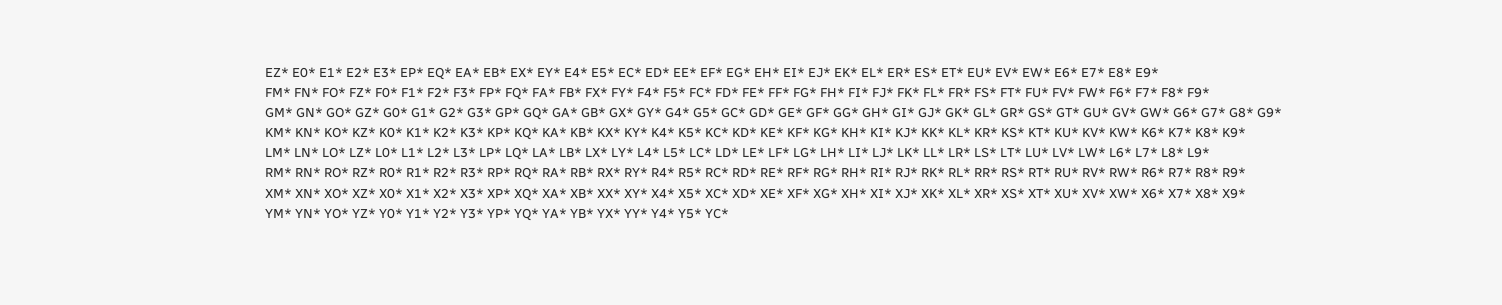EZ* E0* E1* E2* E3* EP* EQ* EA* EB* EX* EY* E4* E5* EC* ED* EE* EF* EG* EH* EI* EJ* EK* EL* ER* ES* ET* EU* EV* EW* E6* E7* E8* E9*
FM* FN* FO* FZ* F0* F1* F2* F3* FP* FQ* FA* FB* FX* FY* F4* F5* FC* FD* FE* FF* FG* FH* FI* FJ* FK* FL* FR* FS* FT* FU* FV* FW* F6* F7* F8* F9*
GM* GN* GO* GZ* G0* G1* G2* G3* GP* GQ* GA* GB* GX* GY* G4* G5* GC* GD* GE* GF* GG* GH* GI* GJ* GK* GL* GR* GS* GT* GU* GV* GW* G6* G7* G8* G9*
KM* KN* KO* KZ* K0* K1* K2* K3* KP* KQ* KA* KB* KX* KY* K4* K5* KC* KD* KE* KF* KG* KH* KI* KJ* KK* KL* KR* KS* KT* KU* KV* KW* K6* K7* K8* K9*
LM* LN* LO* LZ* L0* L1* L2* L3* LP* LQ* LA* LB* LX* LY* L4* L5* LC* LD* LE* LF* LG* LH* LI* LJ* LK* LL* LR* LS* LT* LU* LV* LW* L6* L7* L8* L9*
RM* RN* RO* RZ* R0* R1* R2* R3* RP* RQ* RA* RB* RX* RY* R4* R5* RC* RD* RE* RF* RG* RH* RI* RJ* RK* RL* RR* RS* RT* RU* RV* RW* R6* R7* R8* R9*
XM* XN* XO* XZ* X0* X1* X2* X3* XP* XQ* XA* XB* XX* XY* X4* X5* XC* XD* XE* XF* XG* XH* XI* XJ* XK* XL* XR* XS* XT* XU* XV* XW* X6* X7* X8* X9*
YM* YN* YO* YZ* Y0* Y1* Y2* Y3* YP* YQ* YA* YB* YX* YY* Y4* Y5* YC*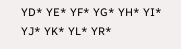YD* YE* YF* YG* YH* YI* YJ* YK* YL* YR*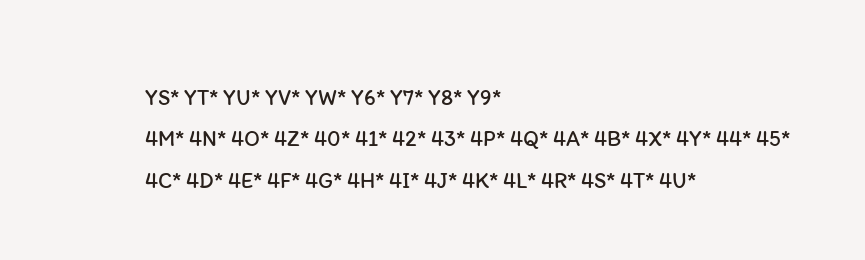YS* YT* YU* YV* YW* Y6* Y7* Y8* Y9*
4M* 4N* 4O* 4Z* 40* 41* 42* 43* 4P* 4Q* 4A* 4B* 4X* 4Y* 44* 45* 4C* 4D* 4E* 4F* 4G* 4H* 4I* 4J* 4K* 4L* 4R* 4S* 4T* 4U*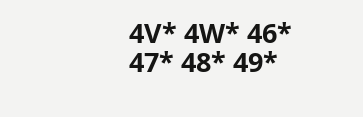4V* 4W* 46* 47* 48* 49*